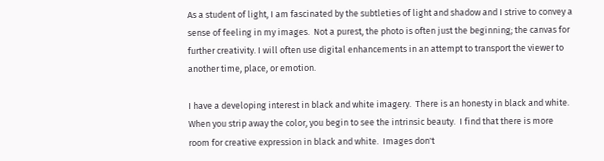As a student of light, I am fascinated by the subtleties of light and shadow and I strive to convey a sense of feeling in my images.  Not a purest, the photo is often just the beginning; the canvas for further creativity. I will often use digital enhancements in an attempt to transport the viewer to another time, place, or emotion.

I have a developing interest in black and white imagery.  There is an honesty in black and white.  When you strip away the color, you begin to see the intrinsic beauty.  I find that there is more room for creative expression in black and white.  Images don't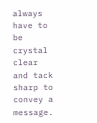always have to be crystal clear and tack sharp to convey a message.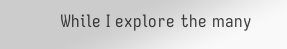While I explore the many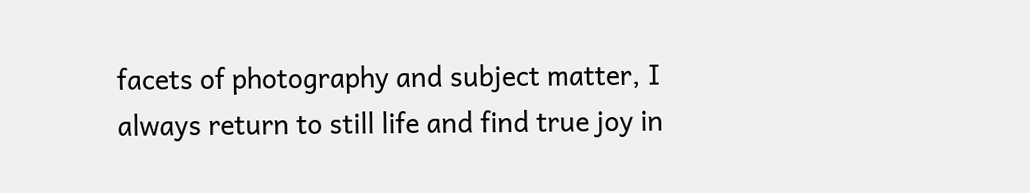facets of photography and subject matter, I always return to still life and find true joy in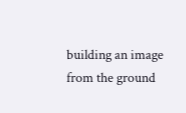building an image from the ground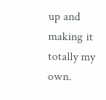up and making it totally my own.